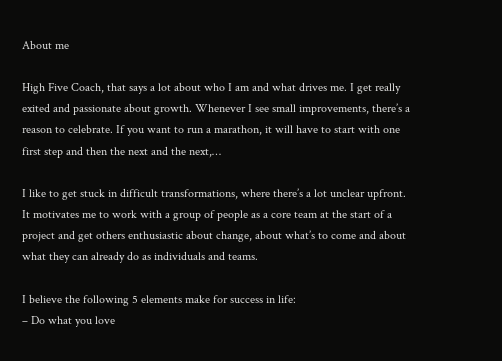About me

High Five Coach, that says a lot about who I am and what drives me. I get really exited and passionate about growth. Whenever I see small improvements, there’s a reason to celebrate. If you want to run a marathon, it will have to start with one first step and then the next and the next,…

I like to get stuck in difficult transformations, where there’s a lot unclear upfront. It motivates me to work with a group of people as a core team at the start of a project and get others enthusiastic about change, about what’s to come and about what they can already do as individuals and teams.

I believe the following 5 elements make for success in life:
– Do what you love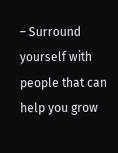– Surround yourself with people that can help you grow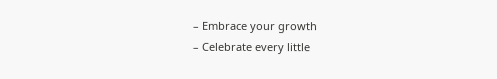– Embrace your growth
– Celebrate every little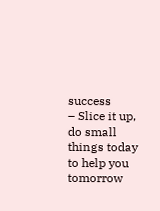success
– Slice it up, do small things today to help you tomorrow